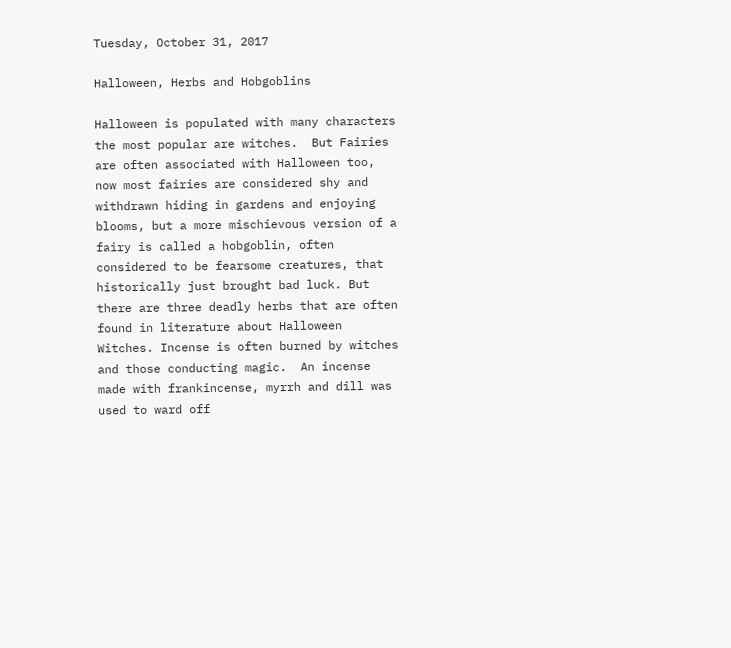Tuesday, October 31, 2017

Halloween, Herbs and Hobgoblins

Halloween is populated with many characters the most popular are witches.  But Fairies are often associated with Halloween too, now most fairies are considered shy and withdrawn hiding in gardens and enjoying blooms, but a more mischievous version of a fairy is called a hobgoblin, often considered to be fearsome creatures, that historically just brought bad luck. But there are three deadly herbs that are often found in literature about Halloween Witches. Incense is often burned by witches and those conducting magic.  An incense made with frankincense, myrrh and dill was used to ward off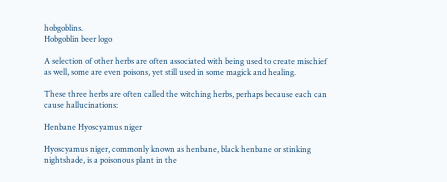hobgoblins.
Hobgoblin beer logo

A selection of other herbs are often associated with being used to create mischief as well, some are even poisons, yet still used in some magick and healing.

These three herbs are often called the witching herbs, perhaps because each can cause hallucinations:

Henbane Hyoscyamus niger

Hyoscyamus niger, commonly known as henbane, black henbane or stinking nightshade, is a poisonous plant in the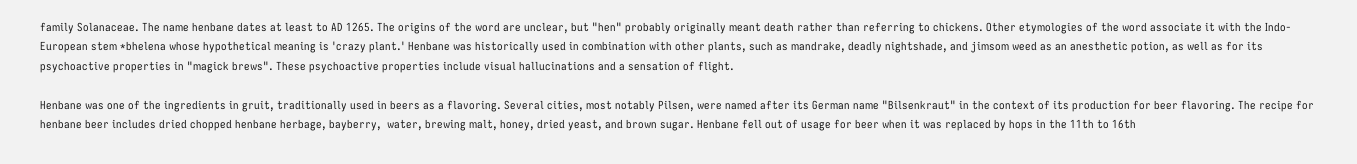family Solanaceae. The name henbane dates at least to AD 1265. The origins of the word are unclear, but "hen" probably originally meant death rather than referring to chickens. Other etymologies of the word associate it with the Indo-European stem *bhelena whose hypothetical meaning is 'crazy plant.' Henbane was historically used in combination with other plants, such as mandrake, deadly nightshade, and jimsom weed as an anesthetic potion, as well as for its psychoactive properties in "magick brews". These psychoactive properties include visual hallucinations and a sensation of flight.

Henbane was one of the ingredients in gruit, traditionally used in beers as a flavoring. Several cities, most notably Pilsen, were named after its German name "Bilsenkraut" in the context of its production for beer flavoring. The recipe for henbane beer includes dried chopped henbane herbage, bayberry,  water, brewing malt, honey, dried yeast, and brown sugar. Henbane fell out of usage for beer when it was replaced by hops in the 11th to 16th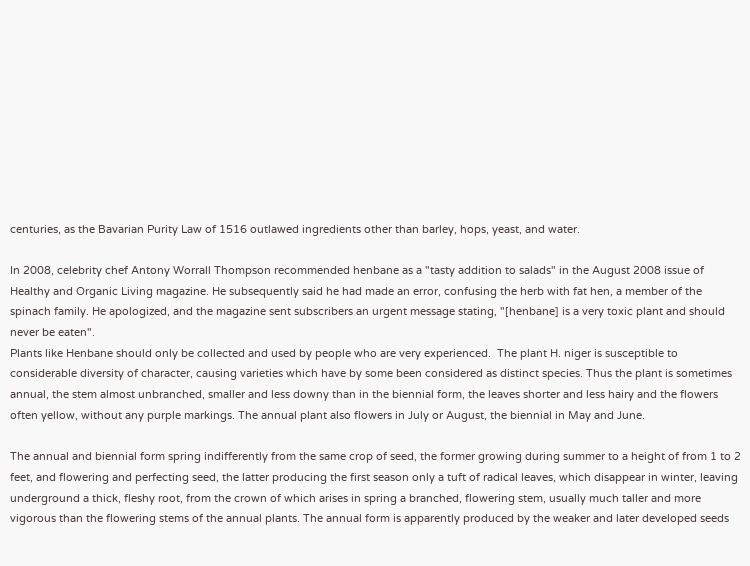centuries, as the Bavarian Purity Law of 1516 outlawed ingredients other than barley, hops, yeast, and water.

In 2008, celebrity chef Antony Worrall Thompson recommended henbane as a "tasty addition to salads" in the August 2008 issue of Healthy and Organic Living magazine. He subsequently said he had made an error, confusing the herb with fat hen, a member of the spinach family. He apologized, and the magazine sent subscribers an urgent message stating, "[henbane] is a very toxic plant and should never be eaten".
Plants like Henbane should only be collected and used by people who are very experienced.  The plant H. niger is susceptible to considerable diversity of character, causing varieties which have by some been considered as distinct species. Thus the plant is sometimes annual, the stem almost unbranched, smaller and less downy than in the biennial form, the leaves shorter and less hairy and the flowers often yellow, without any purple markings. The annual plant also flowers in July or August, the biennial in May and June.

The annual and biennial form spring indifferently from the same crop of seed, the former growing during summer to a height of from 1 to 2 feet, and flowering and perfecting seed, the latter producing the first season only a tuft of radical leaves, which disappear in winter, leaving underground a thick, fleshy root, from the crown of which arises in spring a branched, flowering stem, usually much taller and more vigorous than the flowering stems of the annual plants. The annual form is apparently produced by the weaker and later developed seeds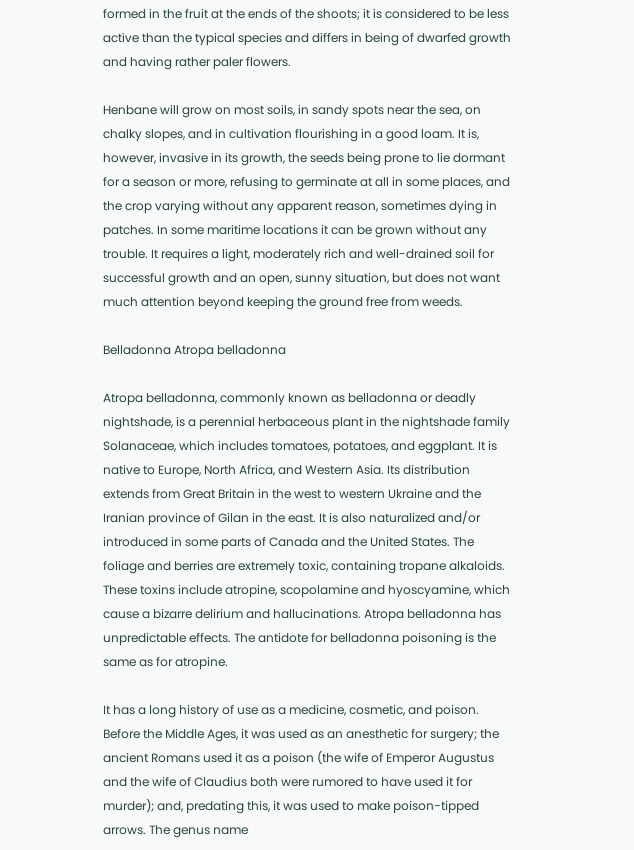formed in the fruit at the ends of the shoots; it is considered to be less active than the typical species and differs in being of dwarfed growth and having rather paler flowers.

Henbane will grow on most soils, in sandy spots near the sea, on chalky slopes, and in cultivation flourishing in a good loam. It is, however, invasive in its growth, the seeds being prone to lie dormant for a season or more, refusing to germinate at all in some places, and the crop varying without any apparent reason, sometimes dying in patches. In some maritime locations it can be grown without any trouble. It requires a light, moderately rich and well-drained soil for successful growth and an open, sunny situation, but does not want much attention beyond keeping the ground free from weeds.

Belladonna Atropa belladonna

Atropa belladonna, commonly known as belladonna or deadly nightshade, is a perennial herbaceous plant in the nightshade family Solanaceae, which includes tomatoes, potatoes, and eggplant. It is native to Europe, North Africa, and Western Asia. Its distribution extends from Great Britain in the west to western Ukraine and the Iranian province of Gilan in the east. It is also naturalized and/or introduced in some parts of Canada and the United States. The foliage and berries are extremely toxic, containing tropane alkaloids. These toxins include atropine, scopolamine and hyoscyamine, which cause a bizarre delirium and hallucinations. Atropa belladonna has unpredictable effects. The antidote for belladonna poisoning is the same as for atropine.

It has a long history of use as a medicine, cosmetic, and poison. Before the Middle Ages, it was used as an anesthetic for surgery; the ancient Romans used it as a poison (the wife of Emperor Augustus and the wife of Claudius both were rumored to have used it for murder); and, predating this, it was used to make poison-tipped arrows. The genus name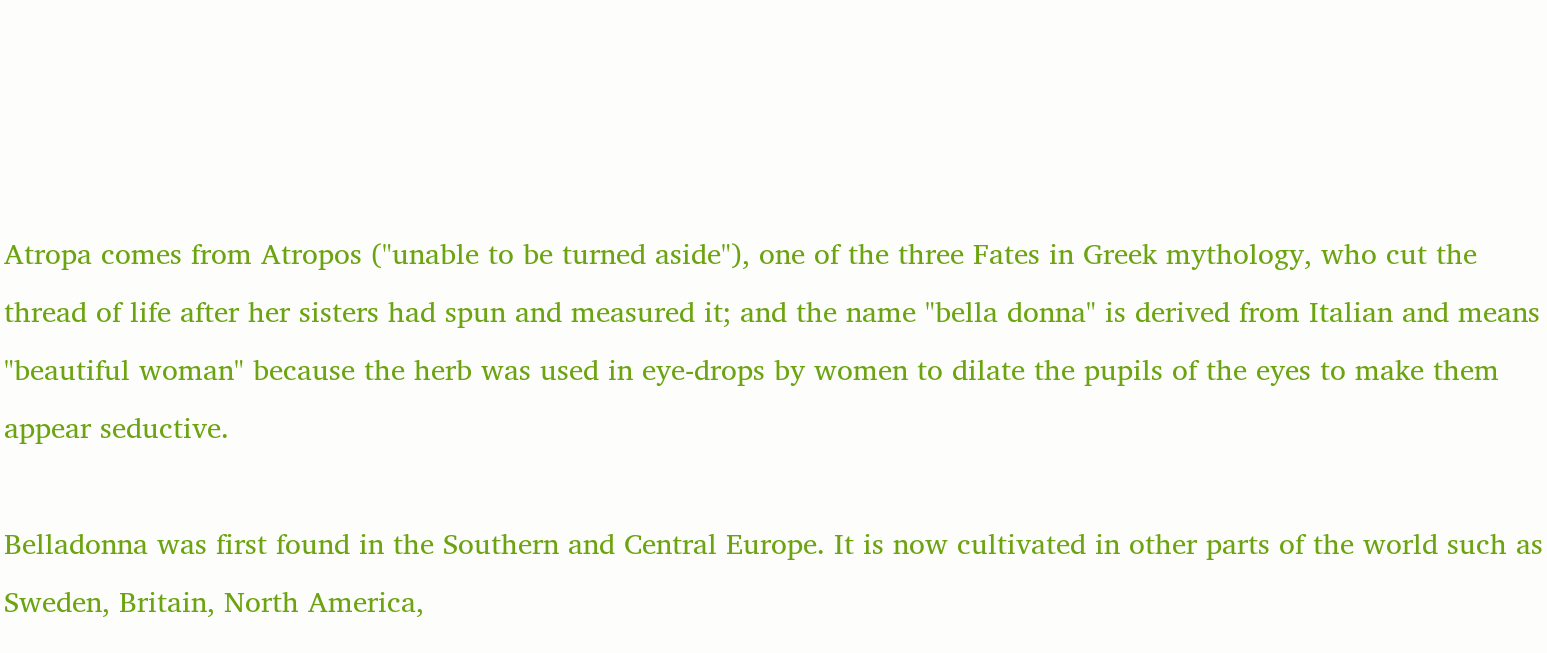Atropa comes from Atropos ("unable to be turned aside"), one of the three Fates in Greek mythology, who cut the thread of life after her sisters had spun and measured it; and the name "bella donna" is derived from Italian and means "beautiful woman" because the herb was used in eye-drops by women to dilate the pupils of the eyes to make them appear seductive.

Belladonna was first found in the Southern and Central Europe. It is now cultivated in other parts of the world such as Sweden, Britain, North America,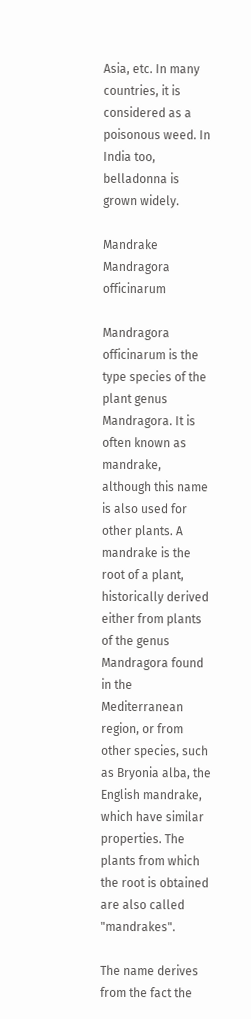Asia, etc. In many countries, it is considered as a poisonous weed. In India too, belladonna is grown widely.

Mandrake Mandragora officinarum

Mandragora officinarum is the type species of the plant genus Mandragora. It is often known as mandrake, although this name is also used for other plants. A mandrake is the root of a plant, historically derived either from plants of the genus Mandragora found in the Mediterranean region, or from other species, such as Bryonia alba, the English mandrake, which have similar properties. The plants from which the root is obtained are also called "mandrakes".

The name derives from the fact the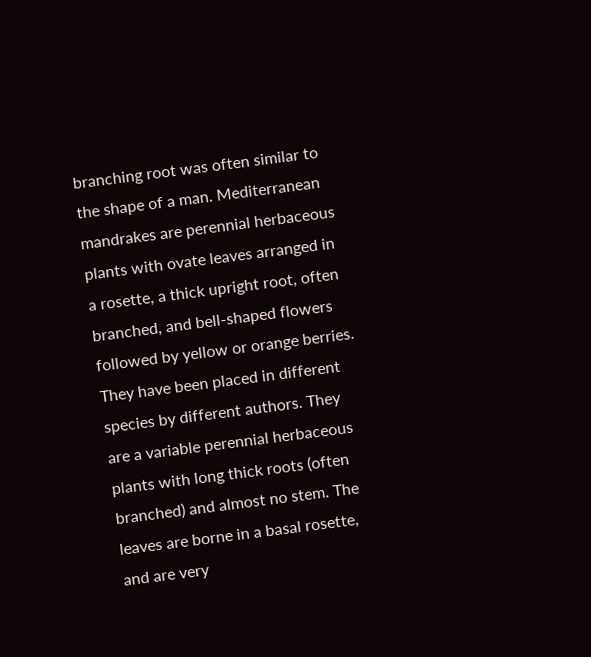branching root was often similar to the shape of a man. Mediterranean mandrakes are perennial herbaceous plants with ovate leaves arranged in a rosette, a thick upright root, often branched, and bell-shaped flowers followed by yellow or orange berries. They have been placed in different species by different authors. They are a variable perennial herbaceous plants with long thick roots (often branched) and almost no stem. The leaves are borne in a basal rosette, and are very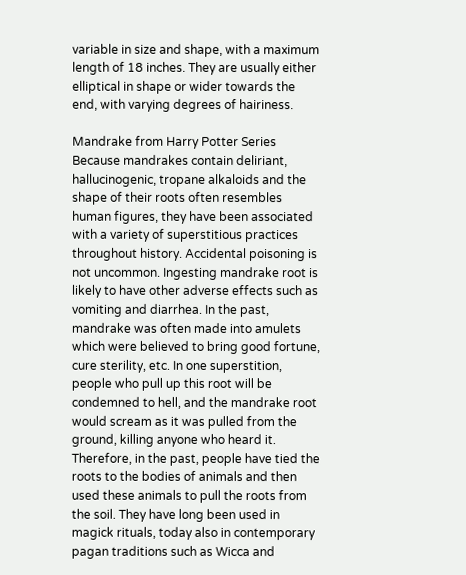variable in size and shape, with a maximum length of 18 inches. They are usually either elliptical in shape or wider towards the end, with varying degrees of hairiness.

Mandrake from Harry Potter Series
Because mandrakes contain deliriant, hallucinogenic, tropane alkaloids and the shape of their roots often resembles human figures, they have been associated with a variety of superstitious practices throughout history. Accidental poisoning is not uncommon. Ingesting mandrake root is likely to have other adverse effects such as vomiting and diarrhea. In the past, mandrake was often made into amulets which were believed to bring good fortune, cure sterility, etc. In one superstition, people who pull up this root will be condemned to hell, and the mandrake root would scream as it was pulled from the ground, killing anyone who heard it.  Therefore, in the past, people have tied the roots to the bodies of animals and then used these animals to pull the roots from the soil. They have long been used in magick rituals, today also in contemporary pagan traditions such as Wicca and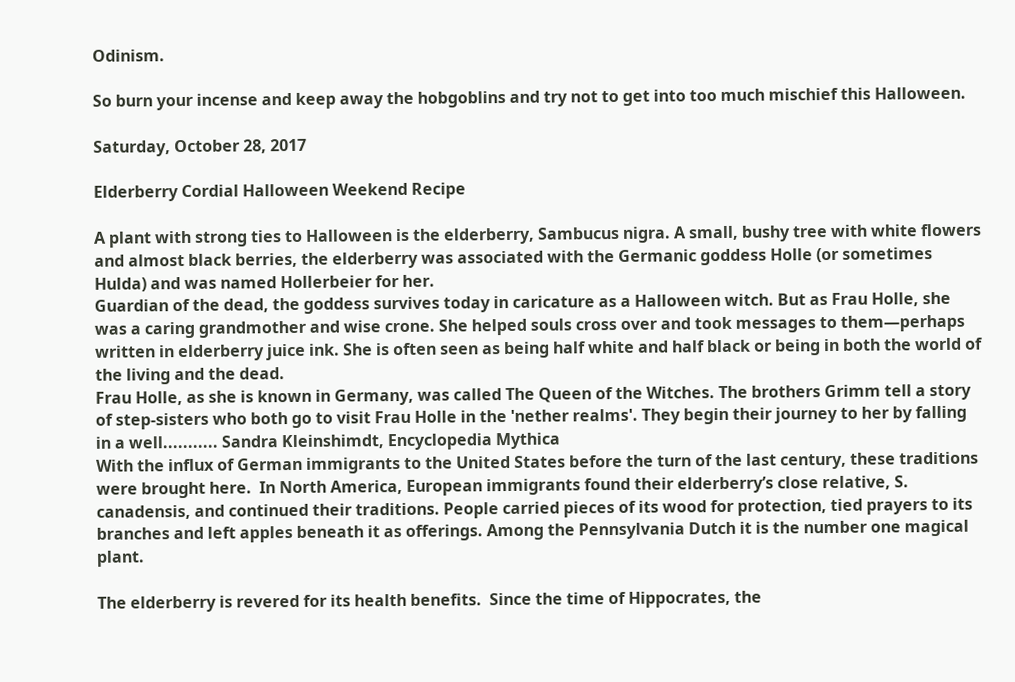Odinism.

So burn your incense and keep away the hobgoblins and try not to get into too much mischief this Halloween.

Saturday, October 28, 2017

Elderberry Cordial Halloween Weekend Recipe

A plant with strong ties to Halloween is the elderberry, Sambucus nigra. A small, bushy tree with white flowers and almost black berries, the elderberry was associated with the Germanic goddess Holle (or sometimes Hulda) and was named Hollerbeier for her.
Guardian of the dead, the goddess survives today in caricature as a Halloween witch. But as Frau Holle, she was a caring grandmother and wise crone. She helped souls cross over and took messages to them—perhaps written in elderberry juice ink. She is often seen as being half white and half black or being in both the world of the living and the dead.
Frau Holle, as she is known in Germany, was called The Queen of the Witches. The brothers Grimm tell a story of step-sisters who both go to visit Frau Holle in the 'nether realms'. They begin their journey to her by falling in a well........... Sandra Kleinshimdt, Encyclopedia Mythica
With the influx of German immigrants to the United States before the turn of the last century, these traditions were brought here.  In North America, European immigrants found their elderberry’s close relative, S. canadensis, and continued their traditions. People carried pieces of its wood for protection, tied prayers to its branches and left apples beneath it as offerings. Among the Pennsylvania Dutch it is the number one magical plant.

The elderberry is revered for its health benefits.  Since the time of Hippocrates, the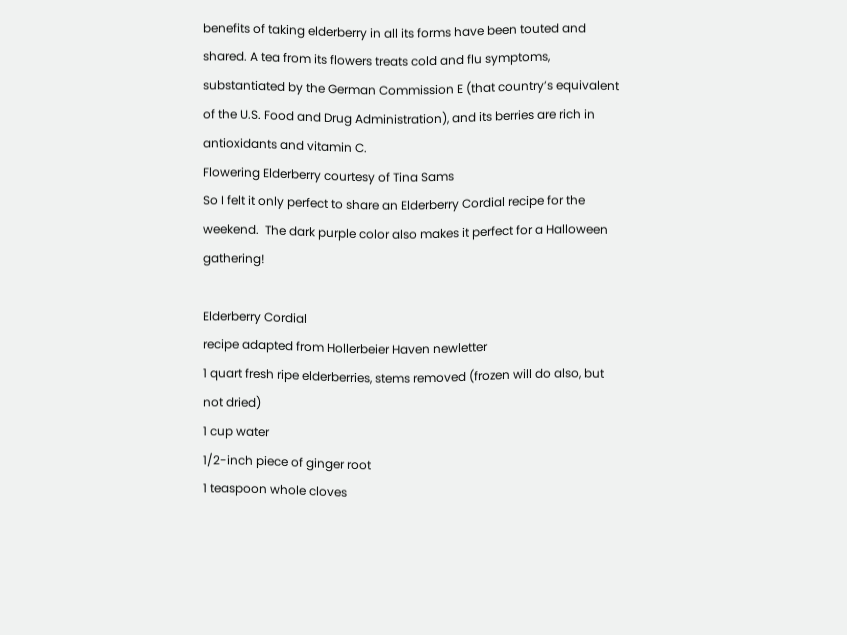benefits of taking elderberry in all its forms have been touted and shared. A tea from its flowers treats cold and flu symptoms, substantiated by the German Commission E (that country’s equivalent of the U.S. Food and Drug Administration), and its berries are rich in antioxidants and vitamin C.
Flowering Elderberry courtesy of Tina Sams
So I felt it only perfect to share an Elderberry Cordial recipe for the weekend.  The dark purple color also makes it perfect for a Halloween gathering!

Elderberry Cordial
recipe adapted from Hollerbeier Haven newletter
1 quart fresh ripe elderberries, stems removed (frozen will do also, but not dried)
1 cup water
1/2-inch piece of ginger root
1 teaspoon whole cloves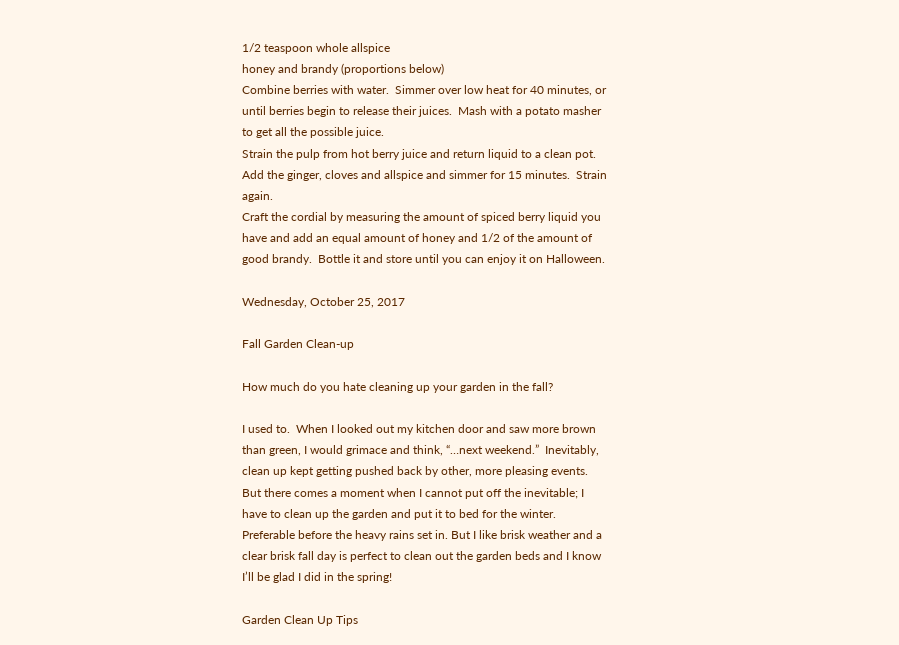1/2 teaspoon whole allspice
honey and brandy (proportions below)
Combine berries with water.  Simmer over low heat for 40 minutes, or until berries begin to release their juices.  Mash with a potato masher to get all the possible juice.
Strain the pulp from hot berry juice and return liquid to a clean pot. Add the ginger, cloves and allspice and simmer for 15 minutes.  Strain again.
Craft the cordial by measuring the amount of spiced berry liquid you have and add an equal amount of honey and 1/2 of the amount of good brandy.  Bottle it and store until you can enjoy it on Halloween.

Wednesday, October 25, 2017

Fall Garden Clean-up

How much do you hate cleaning up your garden in the fall?

I used to.  When I looked out my kitchen door and saw more brown than green, I would grimace and think, “…next weekend.”  Inevitably, clean up kept getting pushed back by other, more pleasing events.  But there comes a moment when I cannot put off the inevitable; I have to clean up the garden and put it to bed for the winter. Preferable before the heavy rains set in. But I like brisk weather and a clear brisk fall day is perfect to clean out the garden beds and I know I’ll be glad I did in the spring!

Garden Clean Up Tips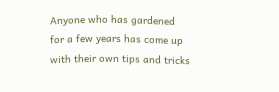Anyone who has gardened for a few years has come up with their own tips and tricks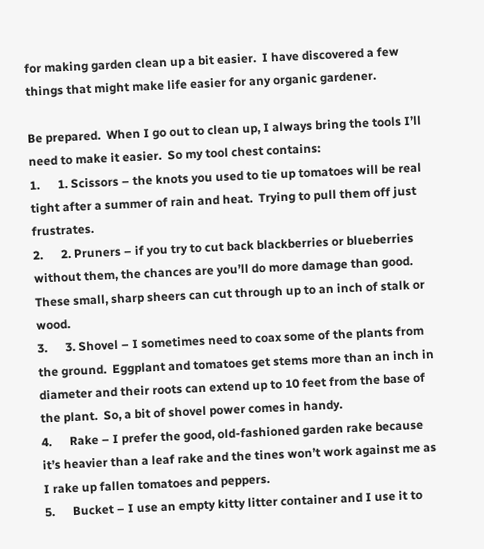for making garden clean up a bit easier.  I have discovered a few things that might make life easier for any organic gardener.

Be prepared.  When I go out to clean up, I always bring the tools I’ll need to make it easier.  So my tool chest contains:
1.      1. Scissors – the knots you used to tie up tomatoes will be real tight after a summer of rain and heat.  Trying to pull them off just frustrates.
2.      2. Pruners – if you try to cut back blackberries or blueberries without them, the chances are you’ll do more damage than good.  These small, sharp sheers can cut through up to an inch of stalk or wood.
3.      3. Shovel – I sometimes need to coax some of the plants from the ground.  Eggplant and tomatoes get stems more than an inch in diameter and their roots can extend up to 10 feet from the base of the plant.  So, a bit of shovel power comes in handy.
4.      Rake – I prefer the good, old-fashioned garden rake because it’s heavier than a leaf rake and the tines won’t work against me as I rake up fallen tomatoes and peppers.
5.      Bucket – I use an empty kitty litter container and I use it to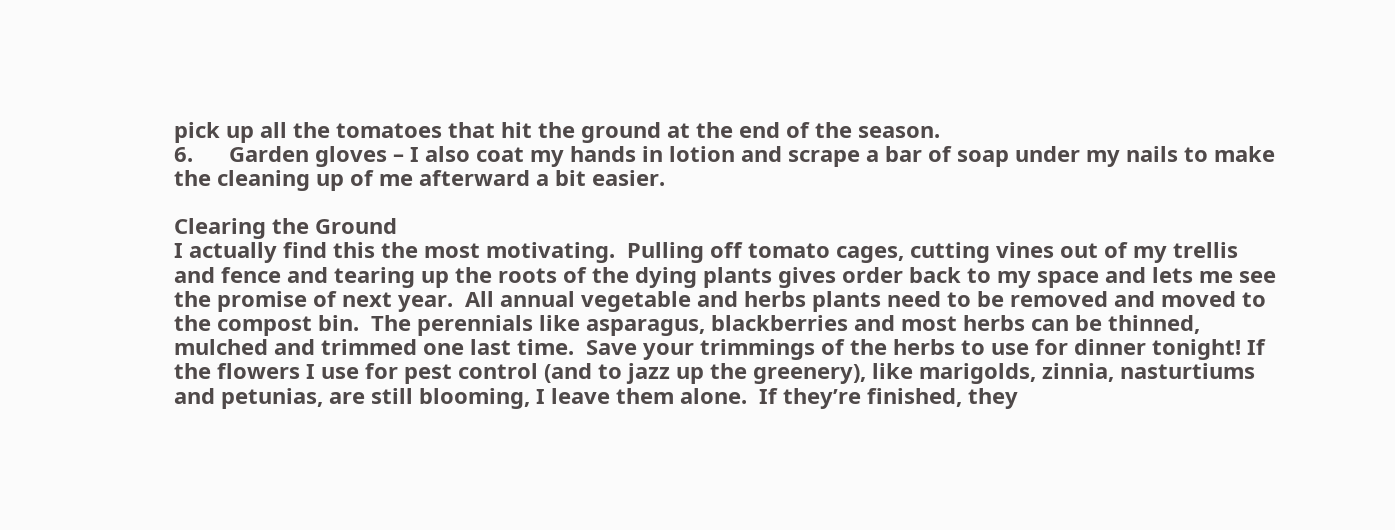pick up all the tomatoes that hit the ground at the end of the season.
6.      Garden gloves – I also coat my hands in lotion and scrape a bar of soap under my nails to make the cleaning up of me afterward a bit easier.

Clearing the Ground
I actually find this the most motivating.  Pulling off tomato cages, cutting vines out of my trellis and fence and tearing up the roots of the dying plants gives order back to my space and lets me see the promise of next year.  All annual vegetable and herbs plants need to be removed and moved to the compost bin.  The perennials like asparagus, blackberries and most herbs can be thinned, mulched and trimmed one last time.  Save your trimmings of the herbs to use for dinner tonight! If the flowers I use for pest control (and to jazz up the greenery), like marigolds, zinnia, nasturtiums and petunias, are still blooming, I leave them alone.  If they’re finished, they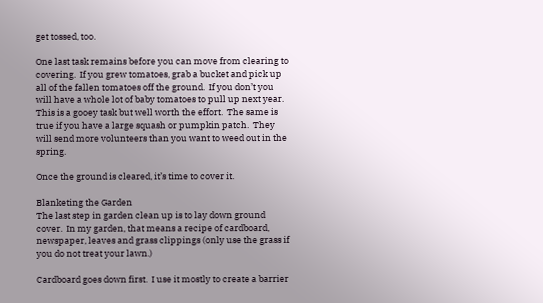get tossed, too.

One last task remains before you can move from clearing to covering.  If you grew tomatoes, grab a bucket and pick up all of the fallen tomatoes off the ground.  If you don’t you will have a whole lot of baby tomatoes to pull up next year.  This is a gooey task but well worth the effort.  The same is true if you have a large squash or pumpkin patch.  They will send more volunteers than you want to weed out in the spring.

Once the ground is cleared, it’s time to cover it.

Blanketing the Garden
The last step in garden clean up is to lay down ground cover.  In my garden, that means a recipe of cardboard, newspaper, leaves and grass clippings (only use the grass if you do not treat your lawn.)

Cardboard goes down first.  I use it mostly to create a barrier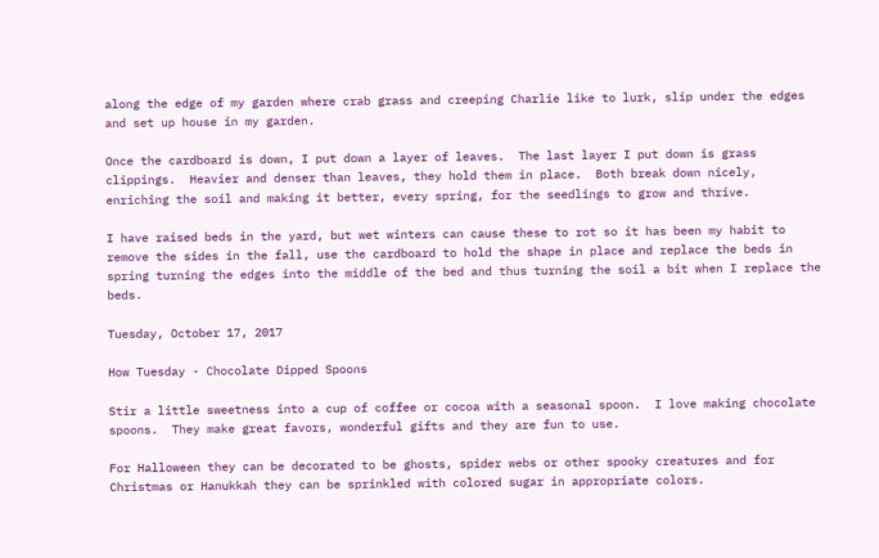along the edge of my garden where crab grass and creeping Charlie like to lurk, slip under the edges and set up house in my garden.

Once the cardboard is down, I put down a layer of leaves.  The last layer I put down is grass clippings.  Heavier and denser than leaves, they hold them in place.  Both break down nicely, enriching the soil and making it better, every spring, for the seedlings to grow and thrive.

I have raised beds in the yard, but wet winters can cause these to rot so it has been my habit to remove the sides in the fall, use the cardboard to hold the shape in place and replace the beds in spring turning the edges into the middle of the bed and thus turning the soil a bit when I replace the beds.

Tuesday, October 17, 2017

How Tuesday - Chocolate Dipped Spoons

Stir a little sweetness into a cup of coffee or cocoa with a seasonal spoon.  I love making chocolate spoons.  They make great favors, wonderful gifts and they are fun to use.

For Halloween they can be decorated to be ghosts, spider webs or other spooky creatures and for Christmas or Hanukkah they can be sprinkled with colored sugar in appropriate colors.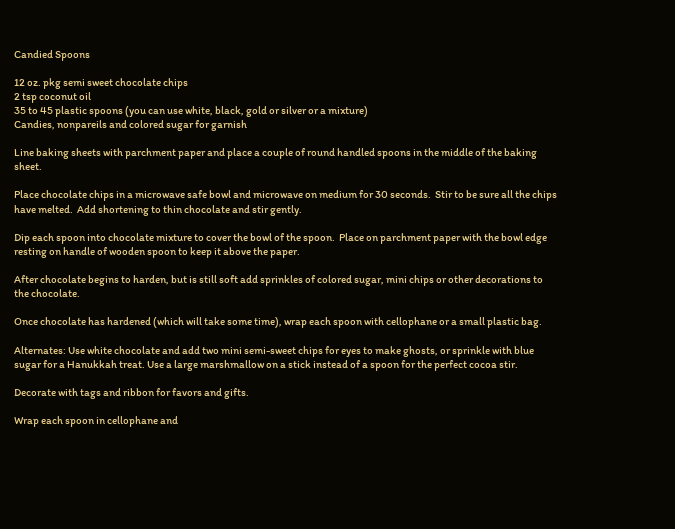Candied Spoons

12 oz. pkg semi sweet chocolate chips
2 tsp coconut oil
35 to 45 plastic spoons (you can use white, black, gold or silver or a mixture)
Candies, nonpareils and colored sugar for garnish

Line baking sheets with parchment paper and place a couple of round handled spoons in the middle of the baking sheet.

Place chocolate chips in a microwave safe bowl and microwave on medium for 30 seconds.  Stir to be sure all the chips have melted.  Add shortening to thin chocolate and stir gently.

Dip each spoon into chocolate mixture to cover the bowl of the spoon.  Place on parchment paper with the bowl edge resting on handle of wooden spoon to keep it above the paper.

After chocolate begins to harden, but is still soft add sprinkles of colored sugar, mini chips or other decorations to the chocolate.

Once chocolate has hardened (which will take some time), wrap each spoon with cellophane or a small plastic bag.

Alternates: Use white chocolate and add two mini semi-sweet chips for eyes to make ghosts, or sprinkle with blue sugar for a Hanukkah treat. Use a large marshmallow on a stick instead of a spoon for the perfect cocoa stir.

Decorate with tags and ribbon for favors and gifts.

Wrap each spoon in cellophane and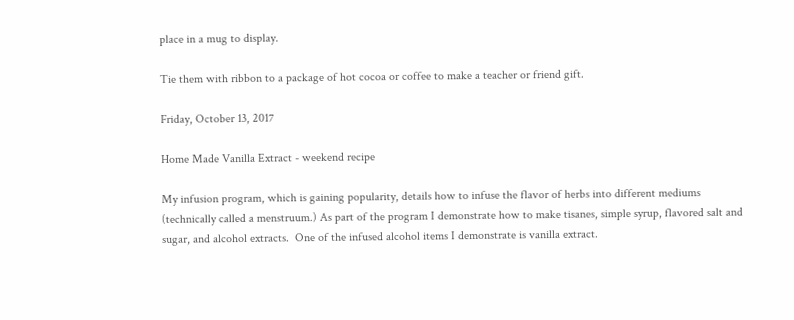place in a mug to display.

Tie them with ribbon to a package of hot cocoa or coffee to make a teacher or friend gift.

Friday, October 13, 2017

Home Made Vanilla Extract - weekend recipe

My infusion program, which is gaining popularity, details how to infuse the flavor of herbs into different mediums (technically called a menstruum.) As part of the program I demonstrate how to make tisanes, simple syrup, flavored salt and sugar, and alcohol extracts.  One of the infused alcohol items I demonstrate is vanilla extract.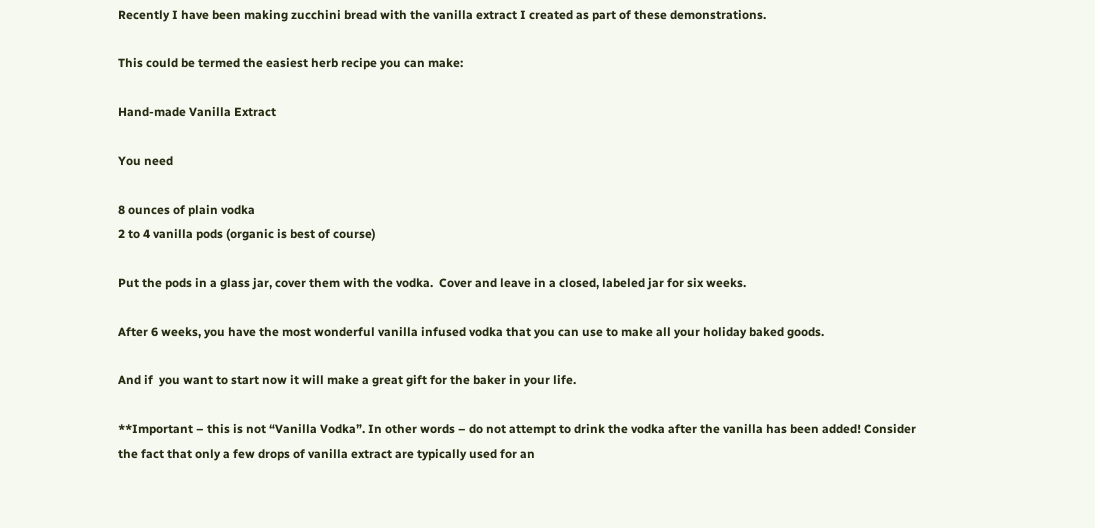Recently I have been making zucchini bread with the vanilla extract I created as part of these demonstrations.

This could be termed the easiest herb recipe you can make:

Hand-made Vanilla Extract

You need

8 ounces of plain vodka
2 to 4 vanilla pods (organic is best of course)

Put the pods in a glass jar, cover them with the vodka.  Cover and leave in a closed, labeled jar for six weeks.

After 6 weeks, you have the most wonderful vanilla infused vodka that you can use to make all your holiday baked goods.

And if  you want to start now it will make a great gift for the baker in your life.

**Important – this is not “Vanilla Vodka”. In other words – do not attempt to drink the vodka after the vanilla has been added! Consider the fact that only a few drops of vanilla extract are typically used for an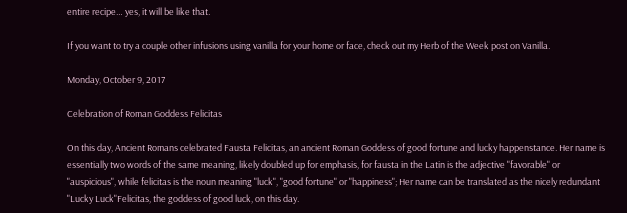entire recipe… yes, it will be like that.

If you want to try a couple other infusions using vanilla for your home or face, check out my Herb of the Week post on Vanilla.

Monday, October 9, 2017

Celebration of Roman Goddess Felicitas

On this day, Ancient Romans celebrated Fausta Felicitas, an ancient Roman Goddess of good fortune and lucky happenstance. Her name is essentially two words of the same meaning, likely doubled up for emphasis, for fausta in the Latin is the adjective "favorable" or "auspicious", while felicitas is the noun meaning "luck", "good fortune" or "happiness"; Her name can be translated as the nicely redundant "Lucky Luck"Felicitas, the goddess of good luck, on this day.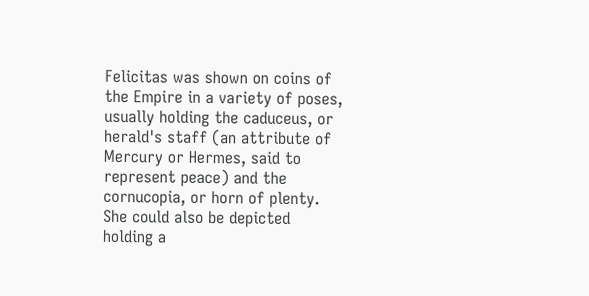Felicitas was shown on coins of the Empire in a variety of poses, usually holding the caduceus, or herald's staff (an attribute of Mercury or Hermes, said to represent peace) and the cornucopia, or horn of plenty. She could also be depicted holding a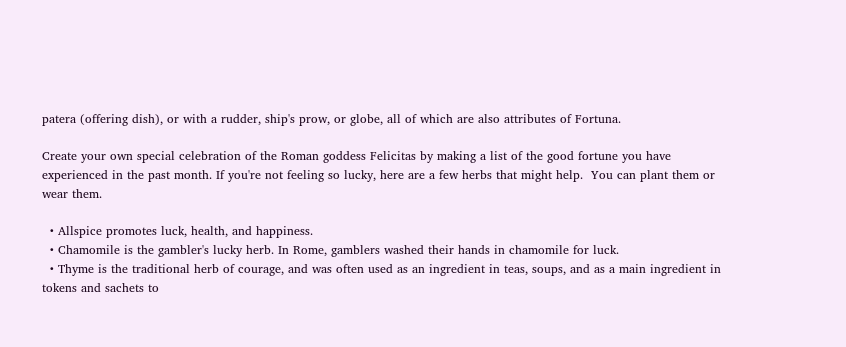patera (offering dish), or with a rudder, ship's prow, or globe, all of which are also attributes of Fortuna.

Create your own special celebration of the Roman goddess Felicitas by making a list of the good fortune you have experienced in the past month. If you're not feeling so lucky, here are a few herbs that might help.  You can plant them or wear them.

  • Allspice promotes luck, health, and happiness.
  • Chamomile is the gambler's lucky herb. In Rome, gamblers washed their hands in chamomile for luck.
  • Thyme is the traditional herb of courage, and was often used as an ingredient in teas, soups, and as a main ingredient in tokens and sachets to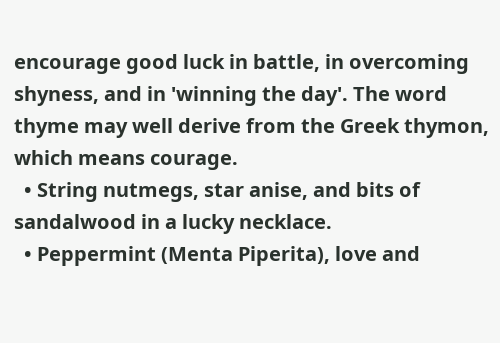encourage good luck in battle, in overcoming shyness, and in 'winning the day'. The word thyme may well derive from the Greek thymon, which means courage.
  • String nutmegs, star anise, and bits of sandalwood in a lucky necklace.
  • Peppermint (Menta Piperita), love and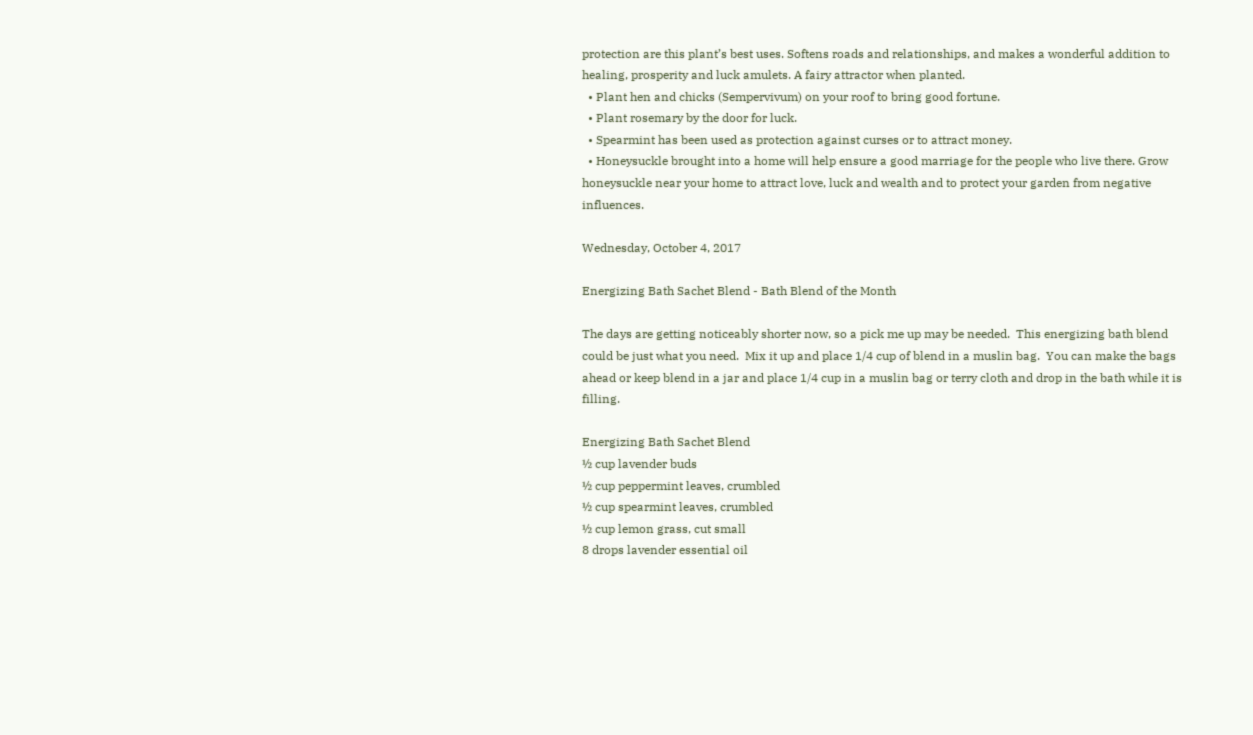protection are this plant’s best uses. Softens roads and relationships, and makes a wonderful addition to healing, prosperity and luck amulets. A fairy attractor when planted.
  • Plant hen and chicks (Sempervivum) on your roof to bring good fortune.
  • Plant rosemary by the door for luck.
  • Spearmint has been used as protection against curses or to attract money.
  • Honeysuckle brought into a home will help ensure a good marriage for the people who live there. Grow honeysuckle near your home to attract love, luck and wealth and to protect your garden from negative influences.

Wednesday, October 4, 2017

Energizing Bath Sachet Blend - Bath Blend of the Month

The days are getting noticeably shorter now, so a pick me up may be needed.  This energizing bath blend could be just what you need.  Mix it up and place 1/4 cup of blend in a muslin bag.  You can make the bags ahead or keep blend in a jar and place 1/4 cup in a muslin bag or terry cloth and drop in the bath while it is filling.

Energizing Bath Sachet Blend
½ cup lavender buds
½ cup peppermint leaves, crumbled
½ cup spearmint leaves, crumbled
½ cup lemon grass, cut small
8 drops lavender essential oil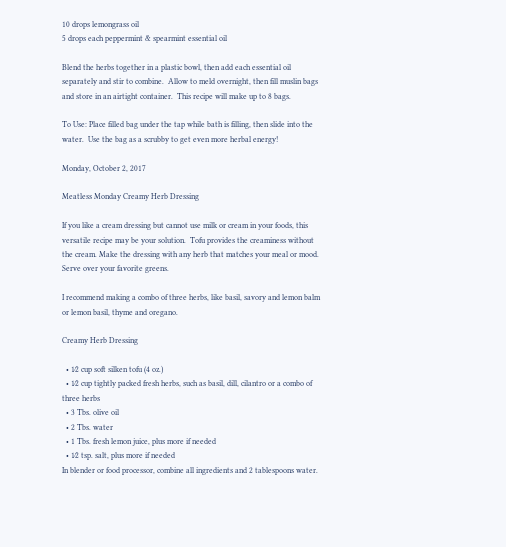10 drops lemongrass oil
5 drops each peppermint & spearmint essential oil

Blend the herbs together in a plastic bowl, then add each essential oil separately and stir to combine.  Allow to meld overnight, then fill muslin bags and store in an airtight container.  This recipe will make up to 8 bags.

To Use: Place filled bag under the tap while bath is filling, then slide into the water.  Use the bag as a scrubby to get even more herbal energy!

Monday, October 2, 2017

Meatless Monday Creamy Herb Dressing

If you like a cream dressing but cannot use milk or cream in your foods, this versatile recipe may be your solution.  Tofu provides the creaminess without the cream. Make the dressing with any herb that matches your meal or mood. Serve over your favorite greens.

I recommend making a combo of three herbs, like basil, savory and lemon balm or lemon basil, thyme and oregano.

Creamy Herb Dressing

  • 1⁄2 cup soft silken tofu (4 oz.)
  • 1⁄2 cup tightly packed fresh herbs, such as basil, dill, cilantro or a combo of three herbs
  • 3 Tbs. olive oil
  • 2 Tbs. water
  • 1 Tbs. fresh lemon juice, plus more if needed
  • 1⁄2 tsp. salt, plus more if needed
In blender or food processor, combine all ingredients and 2 tablespoons water.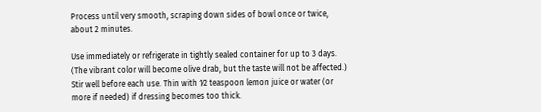Process until very smooth, scraping down sides of bowl once or twice, about 2 minutes.

Use immediately or refrigerate in tightly sealed container for up to 3 days. (The vibrant color will become olive drab, but the taste will not be affected.) Stir well before each use. Thin with 1⁄2 teaspoon lemon juice or water (or more if needed) if dressing becomes too thick.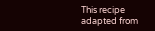This recipe adapted from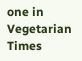one in Vegetarian Times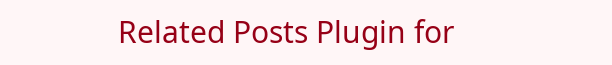Related Posts Plugin for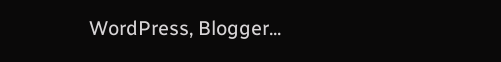WordPress, Blogger...